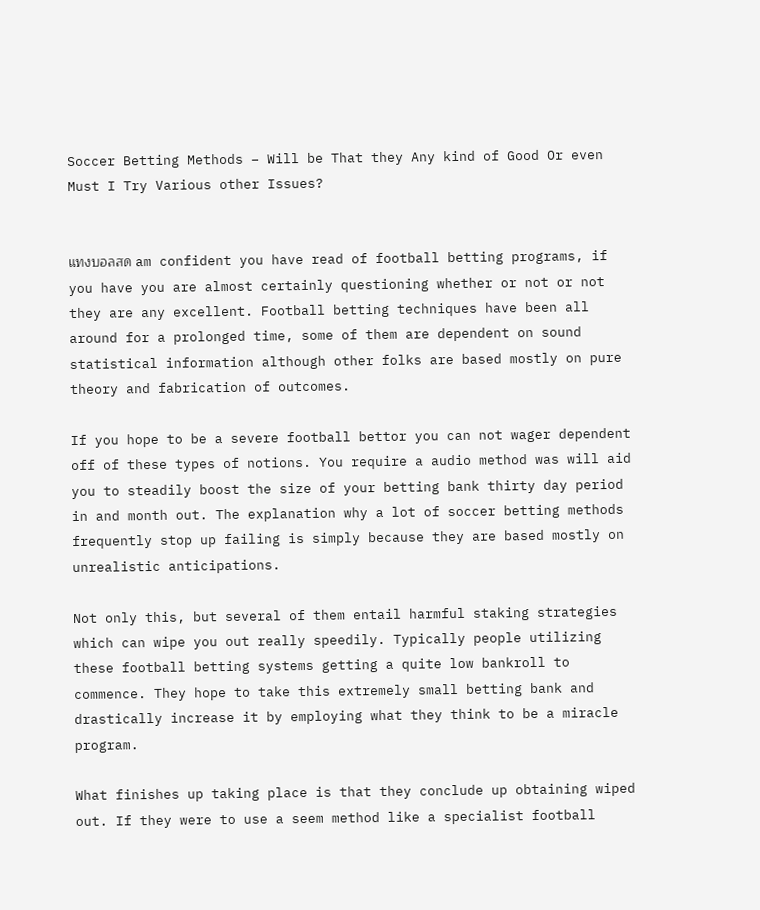Soccer Betting Methods – Will be That they Any kind of Good Or even Must I Try Various other Issues?


แทงบอลสด am confident you have read of football betting programs, if you have you are almost certainly questioning whether or not or not they are any excellent. Football betting techniques have been all around for a prolonged time, some of them are dependent on sound statistical information although other folks are based mostly on pure theory and fabrication of outcomes.

If you hope to be a severe football bettor you can not wager dependent off of these types of notions. You require a audio method was will aid you to steadily boost the size of your betting bank thirty day period in and month out. The explanation why a lot of soccer betting methods frequently stop up failing is simply because they are based mostly on unrealistic anticipations.

Not only this, but several of them entail harmful staking strategies which can wipe you out really speedily. Typically people utilizing these football betting systems getting a quite low bankroll to commence. They hope to take this extremely small betting bank and drastically increase it by employing what they think to be a miracle program.

What finishes up taking place is that they conclude up obtaining wiped out. If they were to use a seem method like a specialist football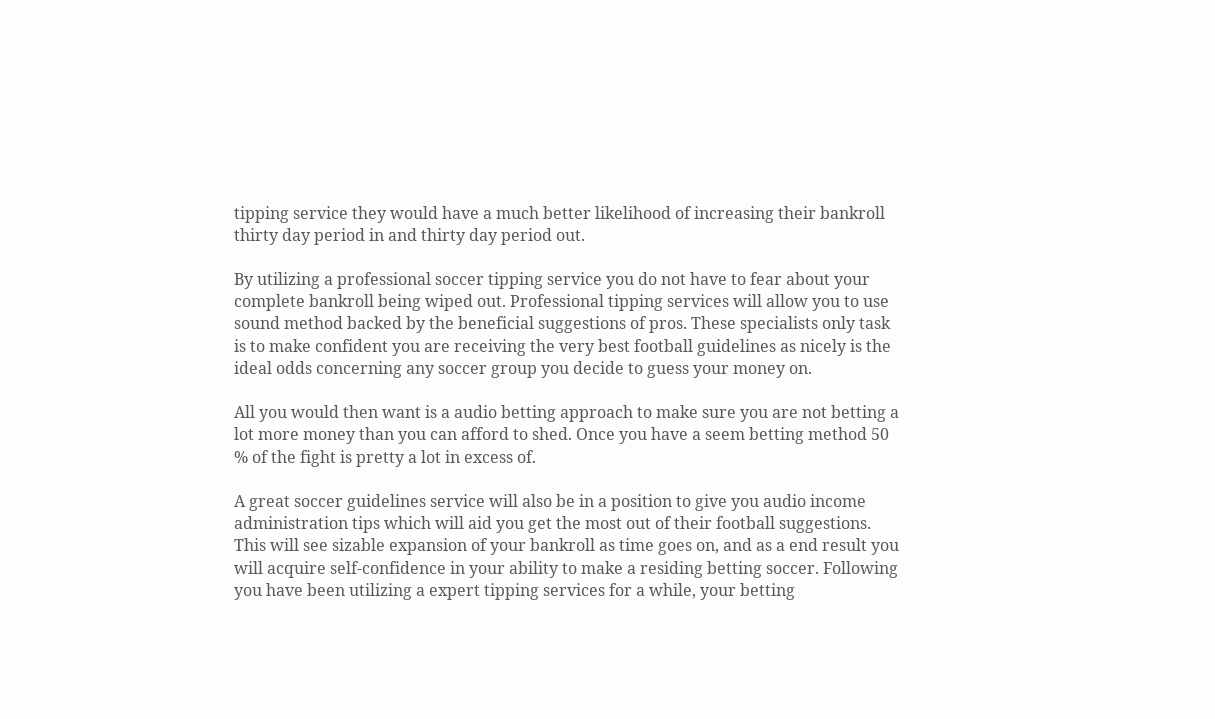tipping service they would have a much better likelihood of increasing their bankroll thirty day period in and thirty day period out.

By utilizing a professional soccer tipping service you do not have to fear about your complete bankroll being wiped out. Professional tipping services will allow you to use sound method backed by the beneficial suggestions of pros. These specialists only task is to make confident you are receiving the very best football guidelines as nicely is the ideal odds concerning any soccer group you decide to guess your money on.

All you would then want is a audio betting approach to make sure you are not betting a lot more money than you can afford to shed. Once you have a seem betting method 50 % of the fight is pretty a lot in excess of.

A great soccer guidelines service will also be in a position to give you audio income administration tips which will aid you get the most out of their football suggestions. This will see sizable expansion of your bankroll as time goes on, and as a end result you will acquire self-confidence in your ability to make a residing betting soccer. Following you have been utilizing a expert tipping services for a while, your betting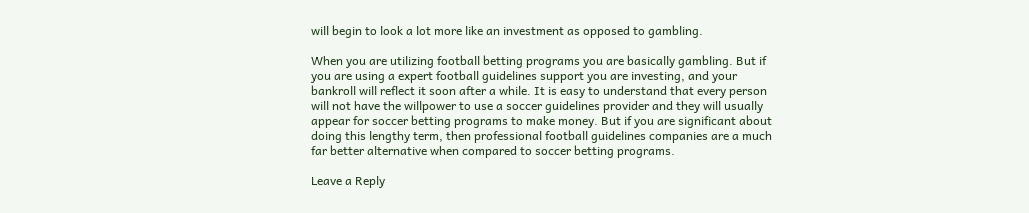will begin to look a lot more like an investment as opposed to gambling.

When you are utilizing football betting programs you are basically gambling. But if you are using a expert football guidelines support you are investing, and your bankroll will reflect it soon after a while. It is easy to understand that every person will not have the willpower to use a soccer guidelines provider and they will usually appear for soccer betting programs to make money. But if you are significant about doing this lengthy term, then professional football guidelines companies are a much far better alternative when compared to soccer betting programs.

Leave a Reply